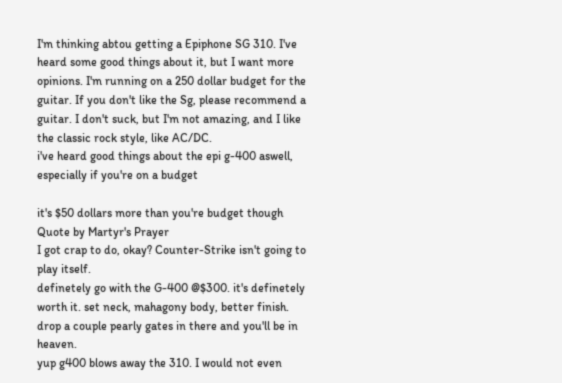I'm thinking abtou getting a Epiphone SG 310. I've heard some good things about it, but I want more opinions. I'm running on a 250 dollar budget for the guitar. If you don't like the Sg, please recommend a guitar. I don't suck, but I'm not amazing, and I like the classic rock style, like AC/DC.
i've heard good things about the epi g-400 aswell, especially if you're on a budget

it's $50 dollars more than you're budget though
Quote by Martyr's Prayer
I got crap to do, okay? Counter-Strike isn't going to play itself.
definetely go with the G-400 @$300. it's definetely worth it. set neck, mahagony body, better finish. drop a couple pearly gates in there and you'll be in heaven.
yup g400 blows away the 310. I would not even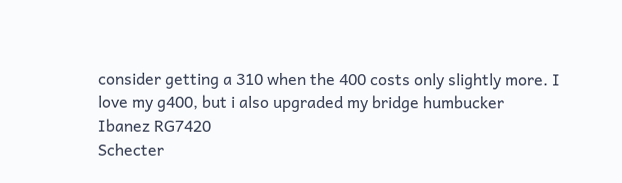consider getting a 310 when the 400 costs only slightly more. I love my g400, but i also upgraded my bridge humbucker
Ibanez RG7420
Schecter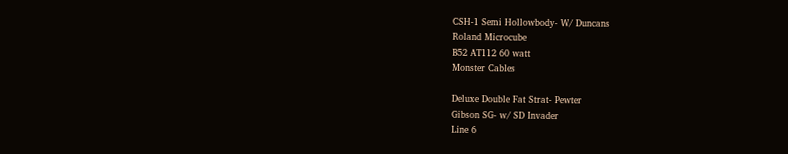CSH-1 Semi Hollowbody- W/ Duncans
Roland Microcube
B52 AT112 60 watt
Monster Cables

Deluxe Double Fat Strat- Pewter
Gibson SG- w/ SD Invader
Line 6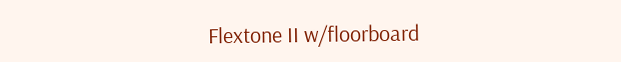Flextone II w/floorboard